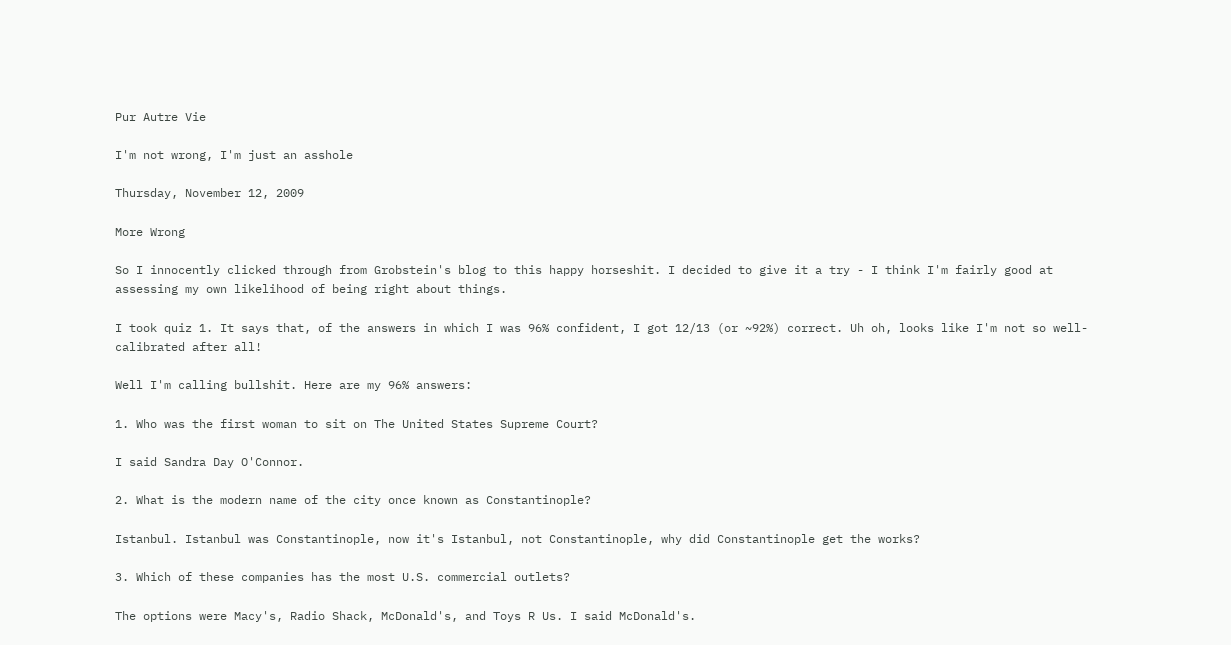Pur Autre Vie

I'm not wrong, I'm just an asshole

Thursday, November 12, 2009

More Wrong

So I innocently clicked through from Grobstein's blog to this happy horseshit. I decided to give it a try - I think I'm fairly good at assessing my own likelihood of being right about things.

I took quiz 1. It says that, of the answers in which I was 96% confident, I got 12/13 (or ~92%) correct. Uh oh, looks like I'm not so well-calibrated after all!

Well I'm calling bullshit. Here are my 96% answers:

1. Who was the first woman to sit on The United States Supreme Court?

I said Sandra Day O'Connor.

2. What is the modern name of the city once known as Constantinople?

Istanbul. Istanbul was Constantinople, now it's Istanbul, not Constantinople, why did Constantinople get the works?

3. Which of these companies has the most U.S. commercial outlets?

The options were Macy's, Radio Shack, McDonald's, and Toys R Us. I said McDonald's.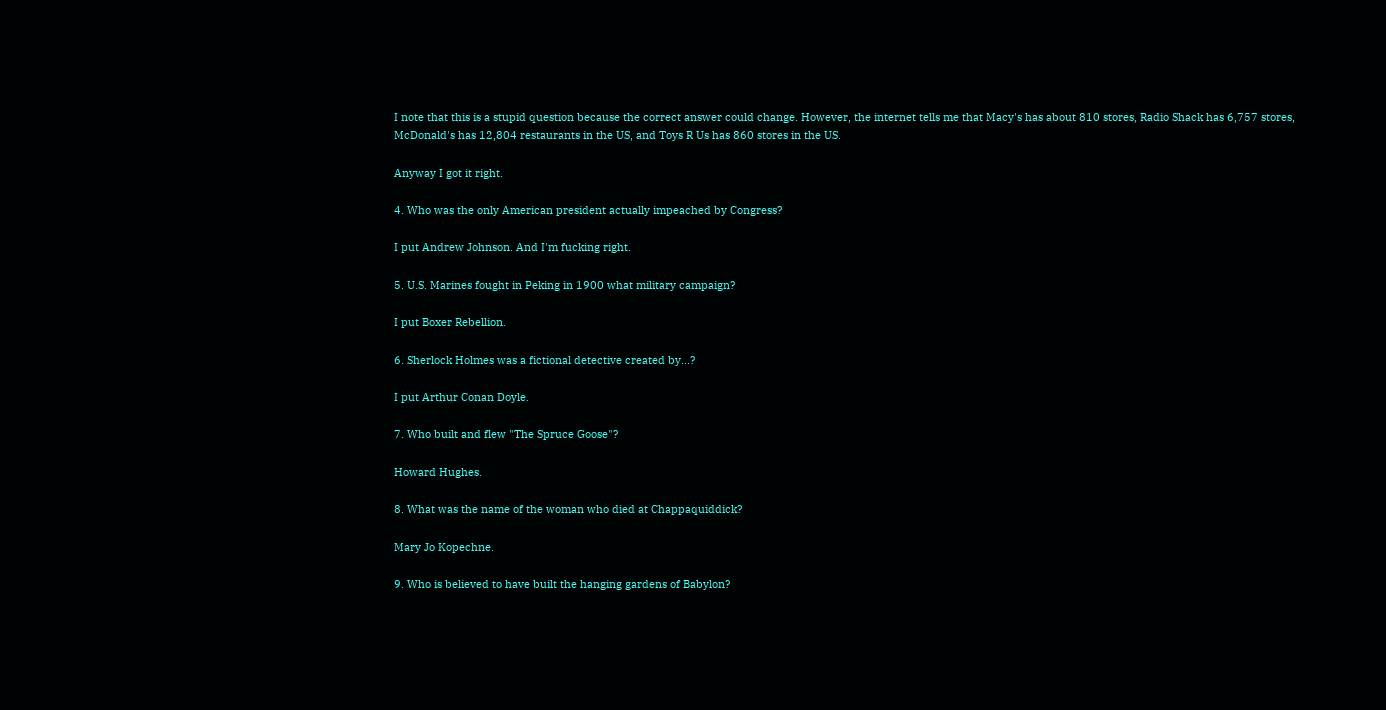I note that this is a stupid question because the correct answer could change. However, the internet tells me that Macy's has about 810 stores, Radio Shack has 6,757 stores, McDonald's has 12,804 restaurants in the US, and Toys R Us has 860 stores in the US.

Anyway I got it right.

4. Who was the only American president actually impeached by Congress?

I put Andrew Johnson. And I'm fucking right.

5. U.S. Marines fought in Peking in 1900 what military campaign?

I put Boxer Rebellion.

6. Sherlock Holmes was a fictional detective created by...?

I put Arthur Conan Doyle.

7. Who built and flew "The Spruce Goose"?

Howard Hughes.

8. What was the name of the woman who died at Chappaquiddick?

Mary Jo Kopechne.

9. Who is believed to have built the hanging gardens of Babylon?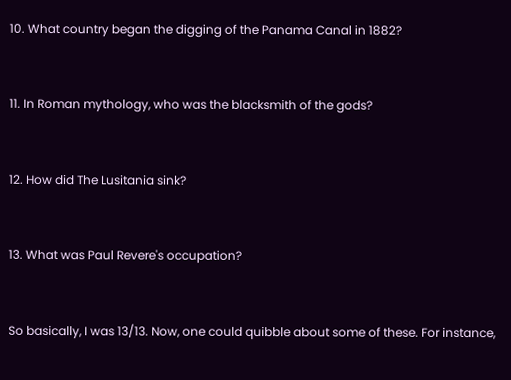10. What country began the digging of the Panama Canal in 1882?


11. In Roman mythology, who was the blacksmith of the gods?


12. How did The Lusitania sink?


13. What was Paul Revere's occupation?


So basically, I was 13/13. Now, one could quibble about some of these. For instance,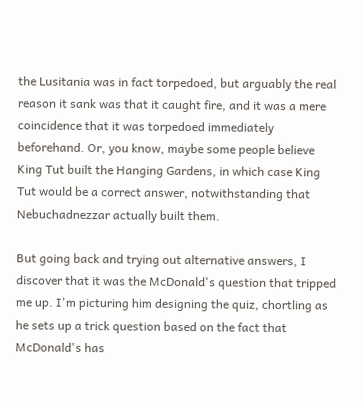the Lusitania was in fact torpedoed, but arguably the real reason it sank was that it caught fire, and it was a mere coincidence that it was torpedoed immediately beforehand. Or, you know, maybe some people believe King Tut built the Hanging Gardens, in which case King Tut would be a correct answer, notwithstanding that Nebuchadnezzar actually built them.

But going back and trying out alternative answers, I discover that it was the McDonald's question that tripped me up. I'm picturing him designing the quiz, chortling as he sets up a trick question based on the fact that McDonald's has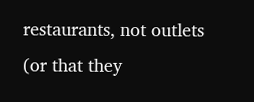restaurants, not outlets (or that they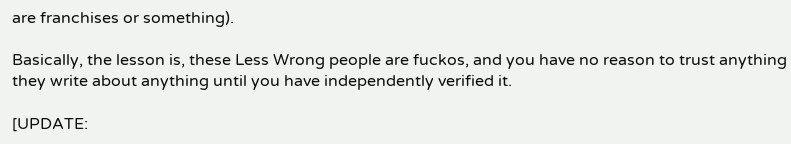are franchises or something).

Basically, the lesson is, these Less Wrong people are fuckos, and you have no reason to trust anything they write about anything until you have independently verified it.

[UPDATE: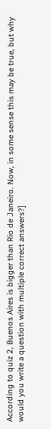According to quiz 2, Buenos Aires is bigger than Rio de Janeiro. Now, in some sense this may be true, but why would you write a question with multiple correct answers?]